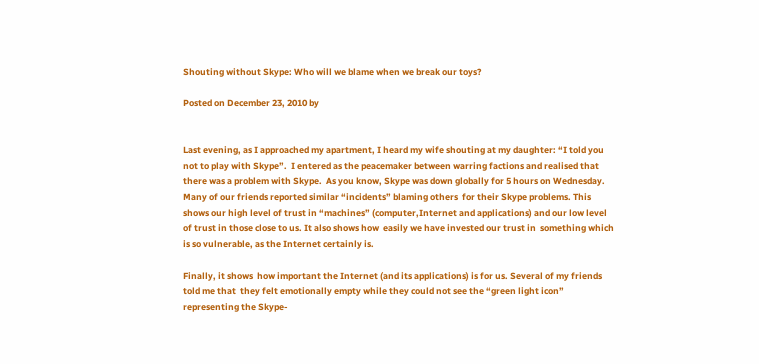Shouting without Skype: Who will we blame when we break our toys?

Posted on December 23, 2010 by


Last evening, as I approached my apartment, I heard my wife shouting at my daughter: “I told you not to play with Skype”.  I entered as the peacemaker between warring factions and realised that there was a problem with Skype.  As you know, Skype was down globally for 5 hours on Wednesday. Many of our friends reported similar “incidents” blaming others  for their Skype problems. This shows our high level of trust in “machines” (computer,Internet and applications) and our low level of trust in those close to us. It also shows how  easily we have invested our trust in  something which is so vulnerable, as the Internet certainly is.

Finally, it shows  how important the Internet (and its applications) is for us. Several of my friends told me that  they felt emotionally empty while they could not see the “green light icon” representing the Skype-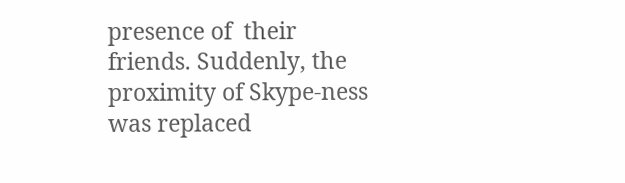presence of  their friends. Suddenly, the proximity of Skype-ness was replaced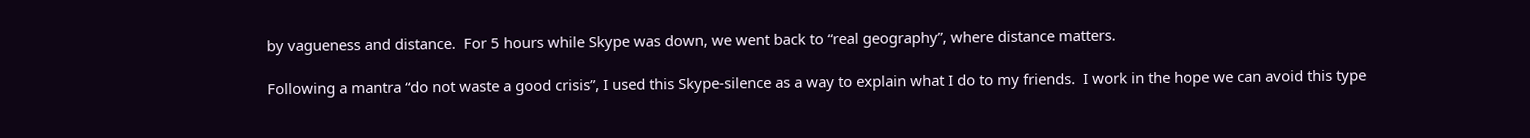by vagueness and distance.  For 5 hours while Skype was down, we went back to “real geography”, where distance matters.

Following a mantra “do not waste a good crisis”, I used this Skype-silence as a way to explain what I do to my friends.  I work in the hope we can avoid this type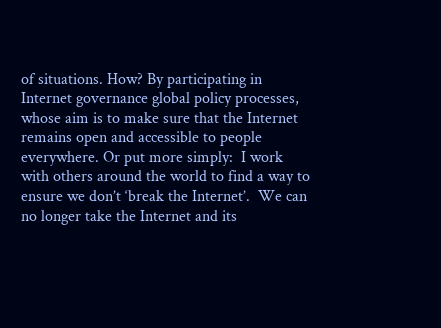of situations. How? By participating in Internet governance global policy processes, whose aim is to make sure that the Internet remains open and accessible to people everywhere. Or put more simply:  I work with others around the world to find a way to ensure we don’t ‘break the Internet’.  We can no longer take the Internet and its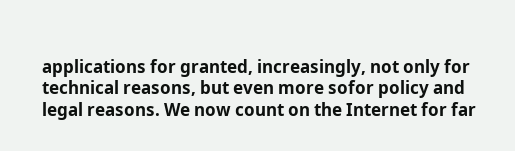applications for granted, increasingly, not only for technical reasons, but even more sofor policy and legal reasons. We now count on the Internet for far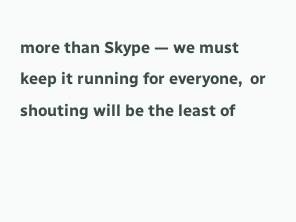more than Skype — we must keep it running for everyone,  or shouting will be the least of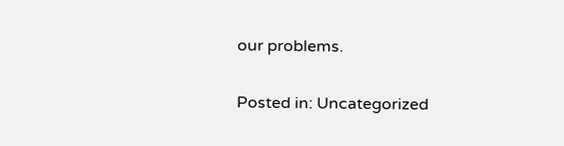our problems.

Posted in: Uncategorized